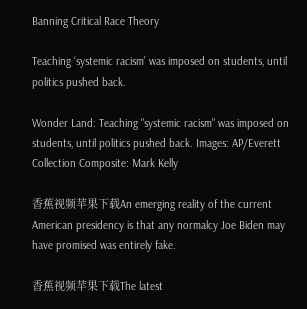Banning Critical Race Theory

Teaching ‘systemic racism’ was imposed on students, until politics pushed back.

Wonder Land: Teaching "systemic racism" was imposed on students, until politics pushed back. Images: AP/Everett Collection Composite: Mark Kelly

香蕉视频苹果下载An emerging reality of the current American presidency is that any normalcy Joe Biden may have promised was entirely fake.

香蕉视频苹果下载The latest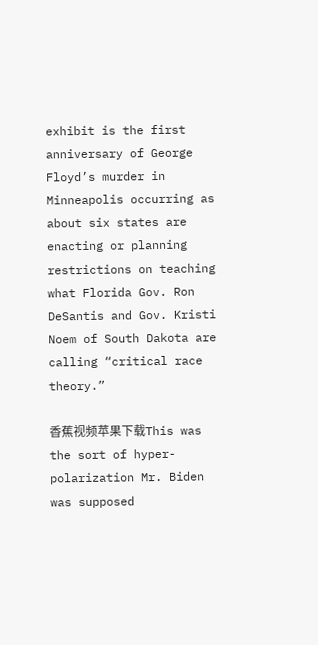exhibit is the first anniversary of George Floyd’s murder in Minneapolis occurring as about six states are enacting or planning restrictions on teaching what Florida Gov. Ron DeSantis and Gov. Kristi Noem of South Dakota are calling “critical race theory.”

香蕉视频苹果下载This was the sort of hyper-polarization Mr. Biden was supposed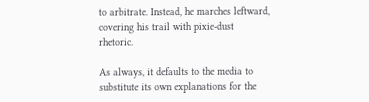to arbitrate. Instead, he marches leftward, covering his trail with pixie-dust rhetoric.

As always, it defaults to the media to substitute its own explanations for the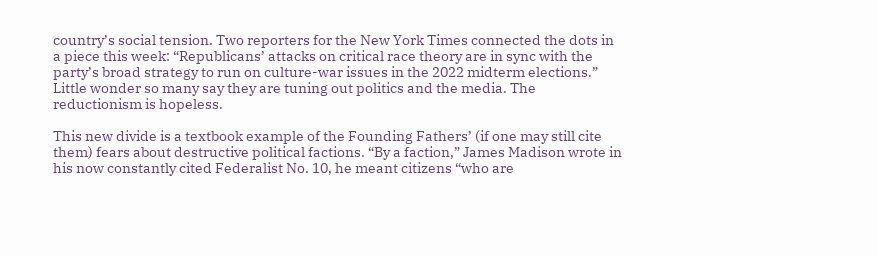country’s social tension. Two reporters for the New York Times connected the dots in a piece this week: “Republicans’ attacks on critical race theory are in sync with the party’s broad strategy to run on culture-war issues in the 2022 midterm elections.” Little wonder so many say they are tuning out politics and the media. The reductionism is hopeless.

This new divide is a textbook example of the Founding Fathers’ (if one may still cite them) fears about destructive political factions. “By a faction,” James Madison wrote in his now constantly cited Federalist No. 10, he meant citizens “who are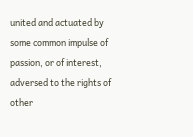united and actuated by some common impulse of passion, or of interest, adversed to the rights of other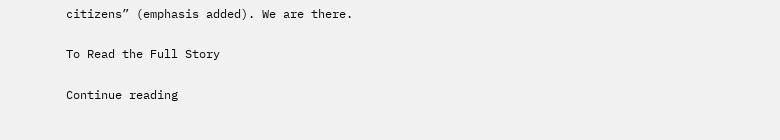citizens” (emphasis added). We are there.

To Read the Full Story

Continue reading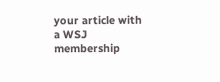your article with
a WSJ membership